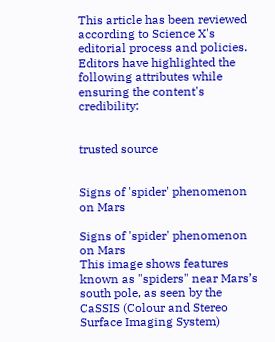This article has been reviewed according to Science X's editorial process and policies. Editors have highlighted the following attributes while ensuring the content's credibility:


trusted source


Signs of 'spider' phenomenon on Mars

Signs of 'spider' phenomenon on Mars
This image shows features known as "spiders" near Mars’s south pole, as seen by the CaSSIS (Colour and Stereo Surface Imaging System)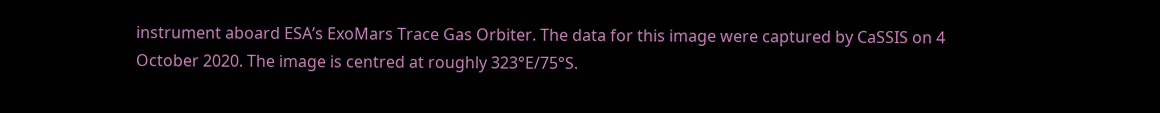instrument aboard ESA’s ExoMars Trace Gas Orbiter. The data for this image were captured by CaSSIS on 4 October 2020. The image is centred at roughly 323°E/75°S.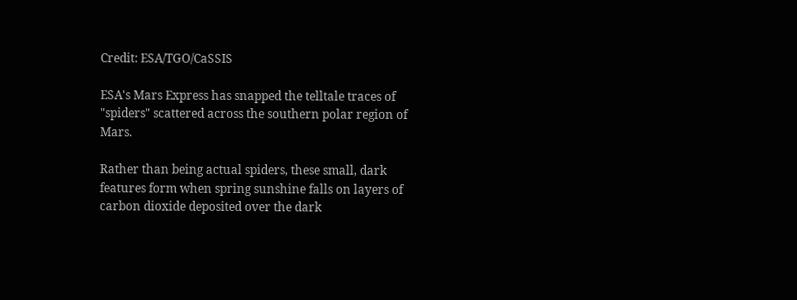Credit: ESA/TGO/CaSSIS

ESA's Mars Express has snapped the telltale traces of "spiders" scattered across the southern polar region of Mars.

Rather than being actual spiders, these small, dark features form when spring sunshine falls on layers of carbon dioxide deposited over the dark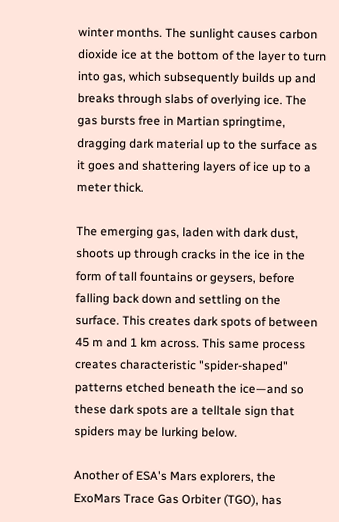winter months. The sunlight causes carbon dioxide ice at the bottom of the layer to turn into gas, which subsequently builds up and breaks through slabs of overlying ice. The gas bursts free in Martian springtime, dragging dark material up to the surface as it goes and shattering layers of ice up to a meter thick.

The emerging gas, laden with dark dust, shoots up through cracks in the ice in the form of tall fountains or geysers, before falling back down and settling on the surface. This creates dark spots of between 45 m and 1 km across. This same process creates characteristic "spider-shaped" patterns etched beneath the ice—and so these dark spots are a telltale sign that spiders may be lurking below.

Another of ESA's Mars explorers, the ExoMars Trace Gas Orbiter (TGO), has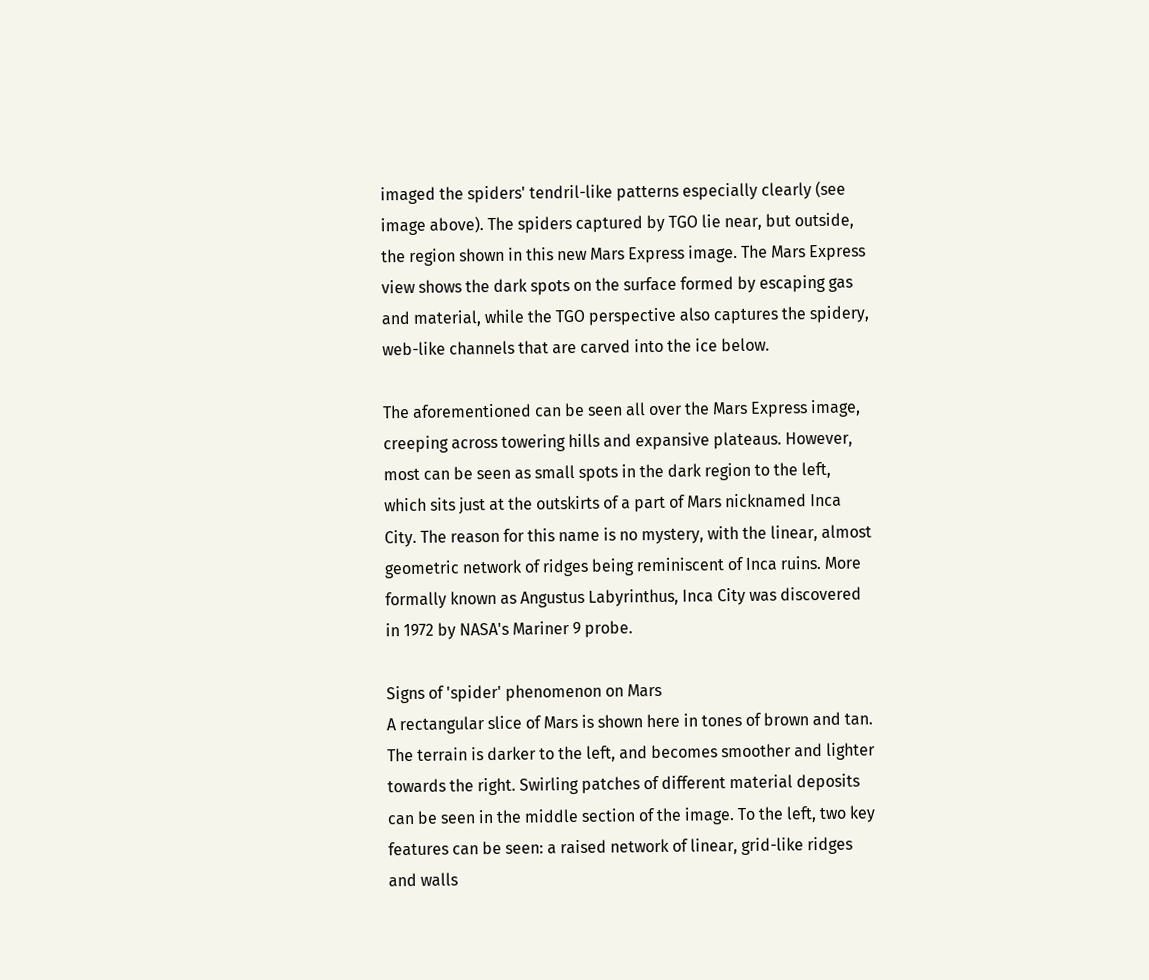imaged the spiders' tendril-like patterns especially clearly (see image above). The spiders captured by TGO lie near, but outside, the region shown in this new Mars Express image. The Mars Express view shows the dark spots on the surface formed by escaping gas and material, while the TGO perspective also captures the spidery, web-like channels that are carved into the ice below.

The aforementioned can be seen all over the Mars Express image, creeping across towering hills and expansive plateaus. However, most can be seen as small spots in the dark region to the left, which sits just at the outskirts of a part of Mars nicknamed Inca City. The reason for this name is no mystery, with the linear, almost geometric network of ridges being reminiscent of Inca ruins. More formally known as Angustus Labyrinthus, Inca City was discovered in 1972 by NASA's Mariner 9 probe.

Signs of 'spider' phenomenon on Mars
A rectangular slice of Mars is shown here in tones of brown and tan. The terrain is darker to the left, and becomes smoother and lighter towards the right. Swirling patches of different material deposits can be seen in the middle section of the image. To the left, two key features can be seen: a raised network of linear, grid-like ridges and walls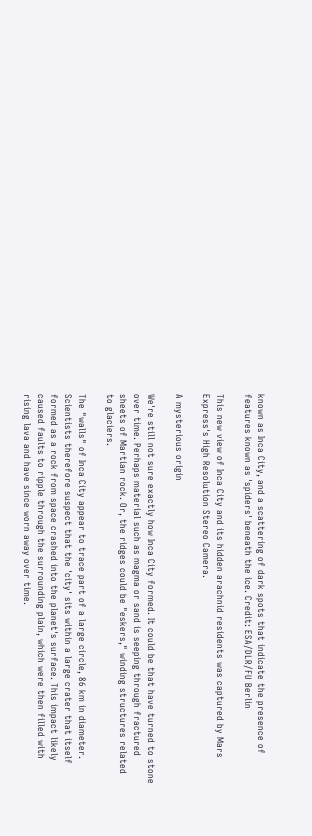known as Inca City, and a scattering of dark spots that indicate the presence of features known as 'spiders' beneath the ice. Credit: ESA/DLR/FU Berlin

This new view of Inca City and its hidden arachnid residents was captured by Mars Express's High Resolution Stereo Camera.

A mysterious origin

We're still not sure exactly how Inca City formed. It could be that have turned to stone over time. Perhaps material such as magma or sand is seeping through fractured sheets of Martian rock. Or, the ridges could be "eskers," winding structures related to glaciers.

The "walls" of Inca City appear to trace part of a large circle, 86 km in diameter. Scientists therefore suspect that the 'city' sits within a large crater that itself formed as a rock from space crashed into the planet's surface. This impact likely caused faults to ripple through the surrounding plain, which were then filled with rising lava and have since worn away over time.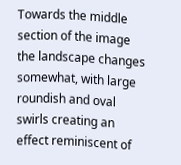Towards the middle section of the image the landscape changes somewhat, with large roundish and oval swirls creating an effect reminiscent of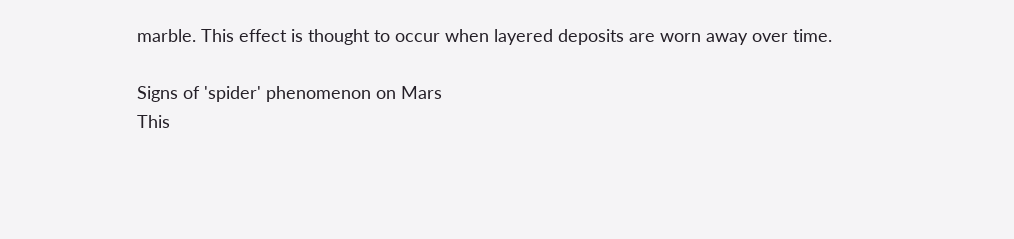marble. This effect is thought to occur when layered deposits are worn away over time.

Signs of 'spider' phenomenon on Mars
This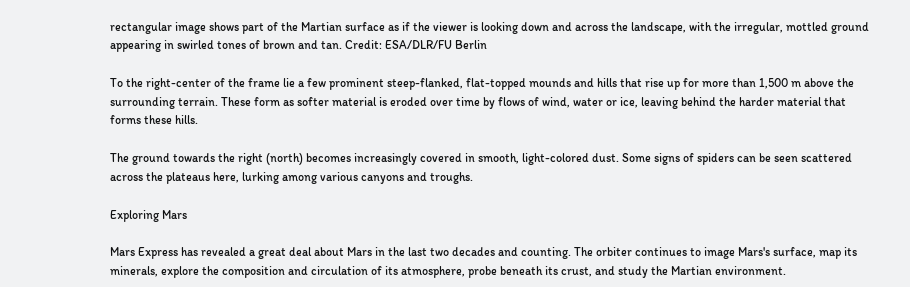rectangular image shows part of the Martian surface as if the viewer is looking down and across the landscape, with the irregular, mottled ground appearing in swirled tones of brown and tan. Credit: ESA/DLR/FU Berlin

To the right-center of the frame lie a few prominent steep-flanked, flat-topped mounds and hills that rise up for more than 1,500 m above the surrounding terrain. These form as softer material is eroded over time by flows of wind, water or ice, leaving behind the harder material that forms these hills.

The ground towards the right (north) becomes increasingly covered in smooth, light-colored dust. Some signs of spiders can be seen scattered across the plateaus here, lurking among various canyons and troughs.

Exploring Mars

Mars Express has revealed a great deal about Mars in the last two decades and counting. The orbiter continues to image Mars's surface, map its minerals, explore the composition and circulation of its atmosphere, probe beneath its crust, and study the Martian environment.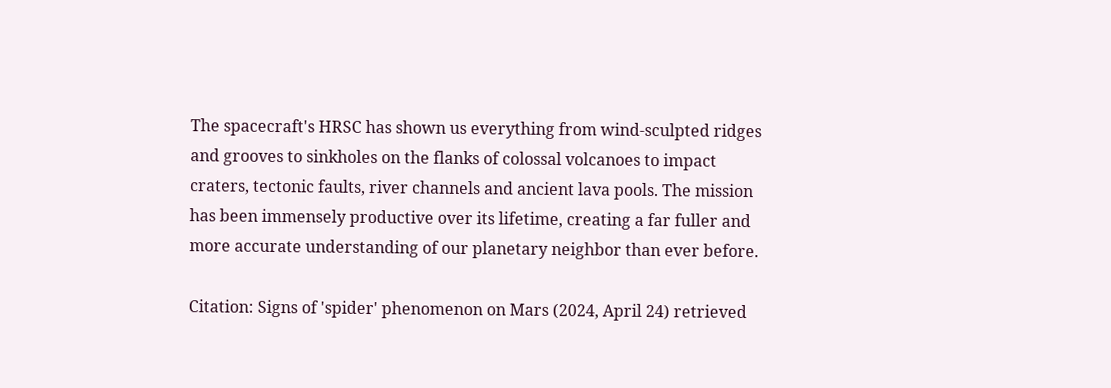The spacecraft's HRSC has shown us everything from wind-sculpted ridges and grooves to sinkholes on the flanks of colossal volcanoes to impact craters, tectonic faults, river channels and ancient lava pools. The mission has been immensely productive over its lifetime, creating a far fuller and more accurate understanding of our planetary neighbor than ever before.

Citation: Signs of 'spider' phenomenon on Mars (2024, April 24) retrieved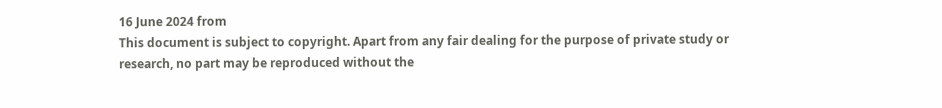16 June 2024 from
This document is subject to copyright. Apart from any fair dealing for the purpose of private study or research, no part may be reproduced without the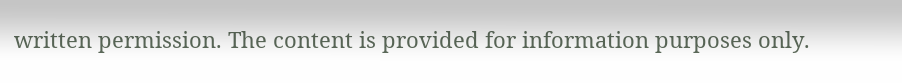written permission. The content is provided for information purposes only.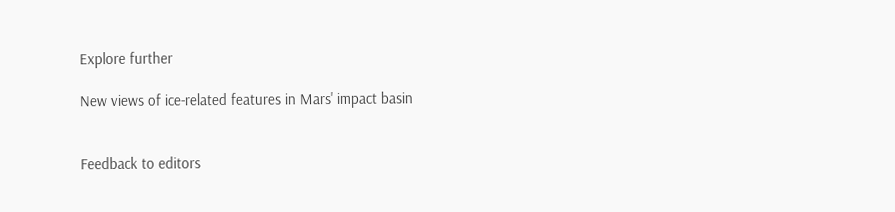Explore further

New views of ice-related features in Mars' impact basin


Feedback to editors